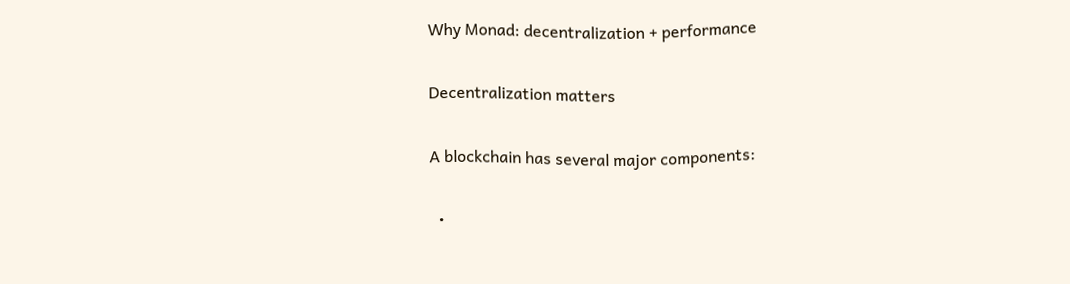Why Monad: decentralization + performance

Decentralization matters

A blockchain has several major components:

  •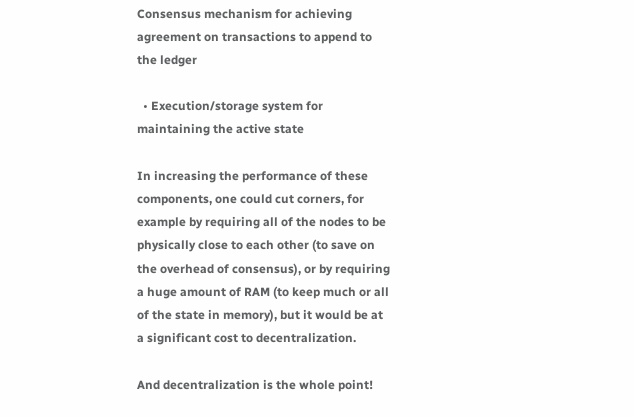Consensus mechanism for achieving agreement on transactions to append to the ledger

  • Execution/storage system for maintaining the active state

In increasing the performance of these components, one could cut corners, for example by requiring all of the nodes to be physically close to each other (to save on the overhead of consensus), or by requiring a huge amount of RAM (to keep much or all of the state in memory), but it would be at a significant cost to decentralization.

And decentralization is the whole point!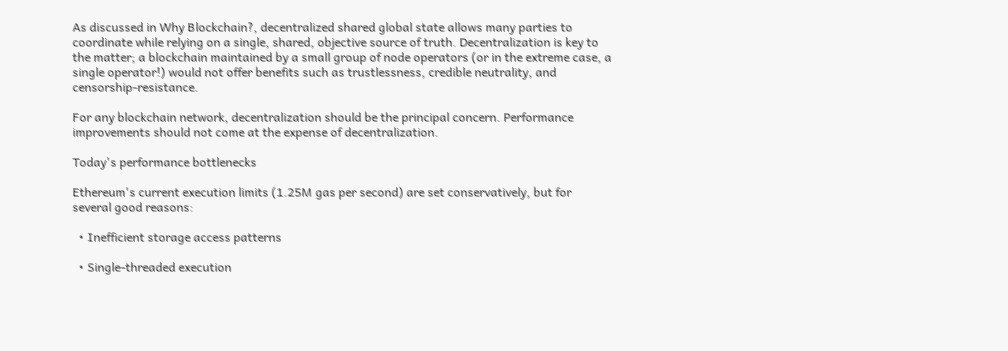As discussed in Why Blockchain?, decentralized shared global state allows many parties to coordinate while relying on a single, shared, objective source of truth. Decentralization is key to the matter; a blockchain maintained by a small group of node operators (or in the extreme case, a single operator!) would not offer benefits such as trustlessness, credible neutrality, and censorship-resistance.

For any blockchain network, decentralization should be the principal concern. Performance improvements should not come at the expense of decentralization.

Today's performance bottlenecks

Ethereum's current execution limits (1.25M gas per second) are set conservatively, but for several good reasons:

  • Inefficient storage access patterns

  • Single-threaded execution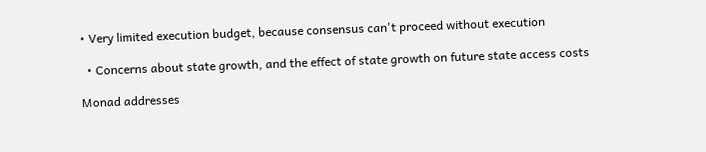• Very limited execution budget, because consensus can't proceed without execution

  • Concerns about state growth, and the effect of state growth on future state access costs

Monad addresses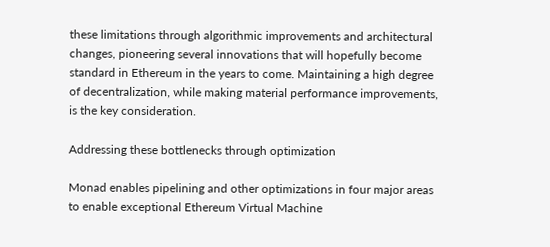these limitations through algorithmic improvements and architectural changes, pioneering several innovations that will hopefully become standard in Ethereum in the years to come. Maintaining a high degree of decentralization, while making material performance improvements, is the key consideration.

Addressing these bottlenecks through optimization

Monad enables pipelining and other optimizations in four major areas to enable exceptional Ethereum Virtual Machine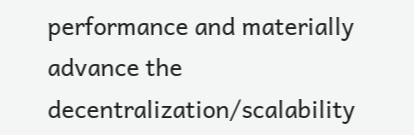performance and materially advance the decentralization/scalability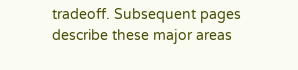tradeoff. Subsequent pages describe these major areas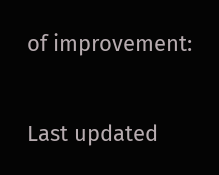of improvement:

Last updated